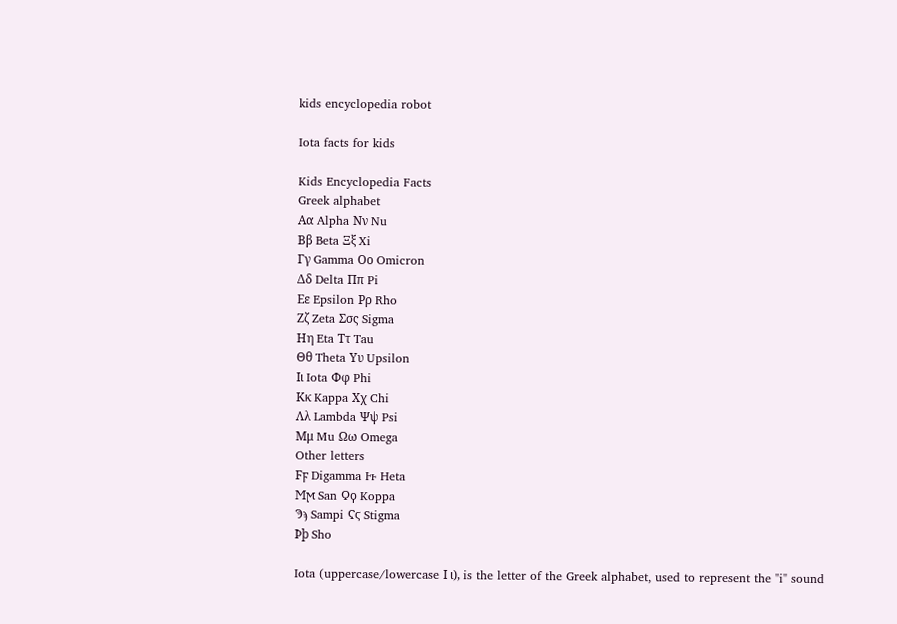kids encyclopedia robot

Iota facts for kids

Kids Encyclopedia Facts
Greek alphabet
Αα Alpha Νν Nu
Ββ Beta Ξξ Xi
Γγ Gamma Οο Omicron
Δδ Delta Ππ Pi
Εε Epsilon Ρρ Rho
Ζζ Zeta Σσς Sigma
Ηη Eta Ττ Tau
Θθ Theta Υυ Upsilon
Ιι Iota Φφ Phi
Κκ Kappa Χχ Chi
Λλ Lambda Ψψ Psi
Μμ Mu Ωω Omega
Other letters
Ϝϝ Digamma Ⱶⱶ Heta
Ϻϻ San Ϙϙ Koppa
Ϡϡ Sampi Ϛϛ Stigma
Ϸϸ Sho

Iota (uppercase/lowercase Ι ι), is the letter of the Greek alphabet, used to represent the "i" sound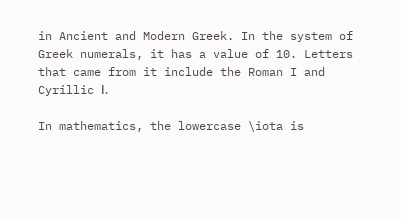in Ancient and Modern Greek. In the system of Greek numerals, it has a value of 10. Letters that came from it include the Roman I and Cyrillic І.

In mathematics, the lowercase \iota is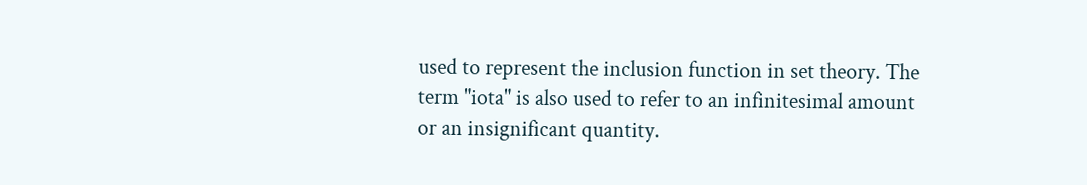used to represent the inclusion function in set theory. The term "iota" is also used to refer to an infinitesimal amount or an insignificant quantity.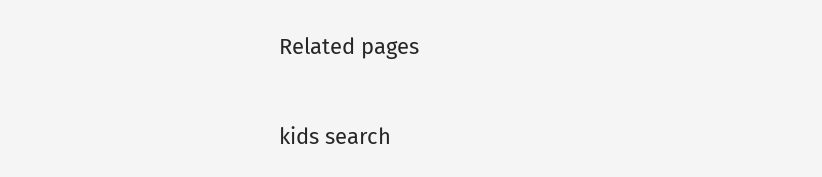Related pages

kids search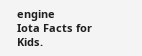engine
Iota Facts for Kids.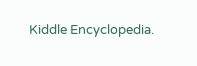Kiddle Encyclopedia.